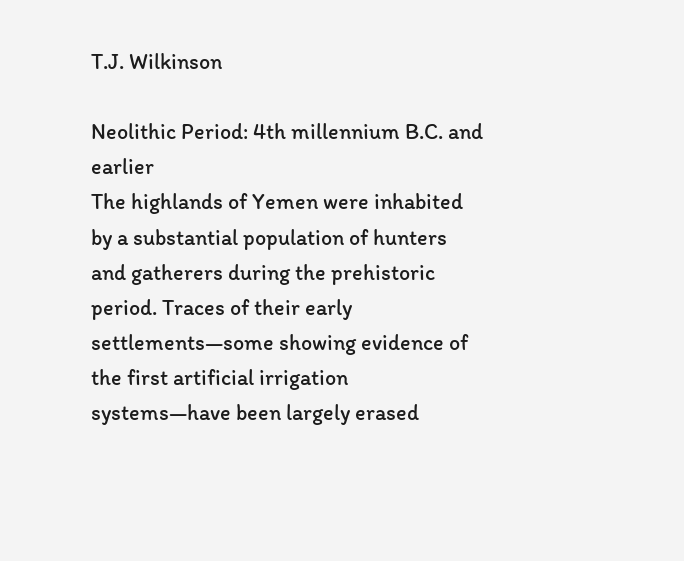T.J. Wilkinson

Neolithic Period: 4th millennium B.C. and earlier
The highlands of Yemen were inhabited by a substantial population of hunters and gatherers during the prehistoric period. Traces of their early settlements—some showing evidence of the first artificial irrigation systems—have been largely erased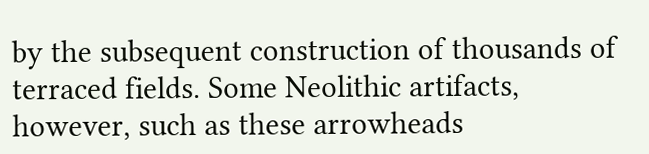by the subsequent construction of thousands of terraced fields. Some Neolithic artifacts, however, such as these arrowheads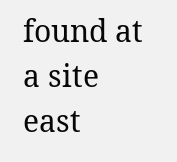found at a site east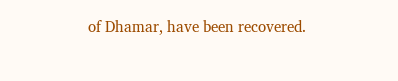of Dhamar, have been recovered.